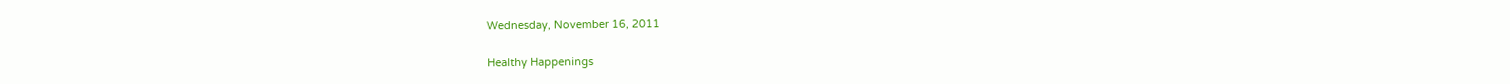Wednesday, November 16, 2011

Healthy Happenings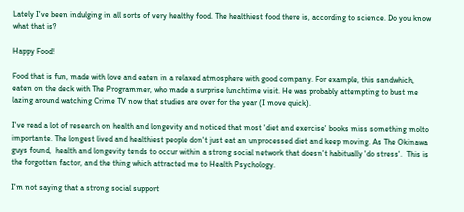Lately I've been indulging in all sorts of very healthy food. The healthiest food there is, according to science. Do you know what that is?

Happy Food!

Food that is fun, made with love and eaten in a relaxed atmosphere with good company. For example, this sandwhich, eaten on the deck with The Programmer, who made a surprise lunchtime visit. He was probably attempting to bust me lazing around watching Crime TV now that studies are over for the year (I move quick).

I've read a lot of research on health and longevity and noticed that most 'diet and exercise' books miss something molto importante. The longest lived and healthiest people don't just eat an unprocessed diet and keep moving. As The Okinawa guys found,  health and longevity tends to occur within a strong social network that doesn't habitually 'do stress'.  This is the forgotten factor, and the thing which attracted me to Health Psychology.

I'm not saying that a strong social support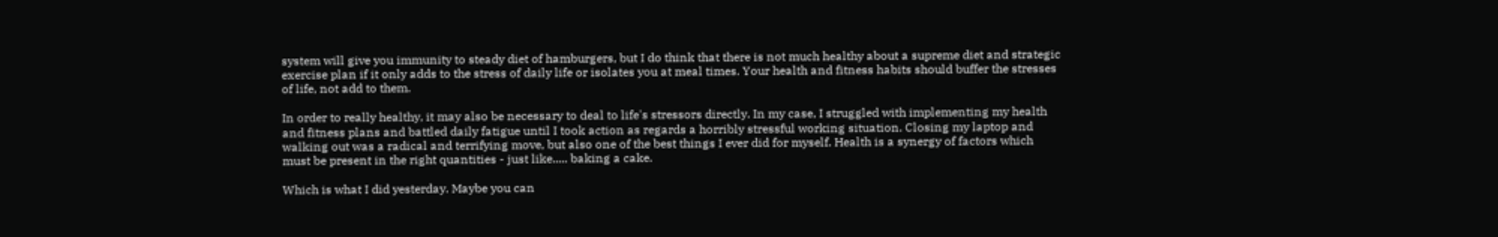system will give you immunity to steady diet of hamburgers, but I do think that there is not much healthy about a supreme diet and strategic exercise plan if it only adds to the stress of daily life or isolates you at meal times. Your health and fitness habits should buffer the stresses of life, not add to them.

In order to really healthy, it may also be necessary to deal to life's stressors directly. In my case, I struggled with implementing my health and fitness plans and battled daily fatigue until I took action as regards a horribly stressful working situation. Closing my laptop and walking out was a radical and terrifying move, but also one of the best things I ever did for myself. Health is a synergy of factors which must be present in the right quantities - just like..... baking a cake.

Which is what I did yesterday. Maybe you can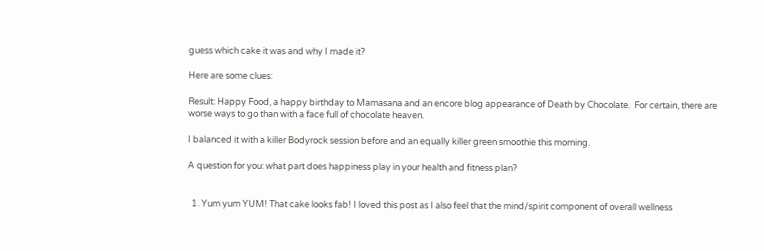guess which cake it was and why I made it?

Here are some clues:

Result: Happy Food, a happy birthday to Mamasana and an encore blog appearance of Death by Chocolate.  For certain, there are worse ways to go than with a face full of chocolate heaven.

I balanced it with a killer Bodyrock session before and an equally killer green smoothie this morning.

A question for you: what part does happiness play in your health and fitness plan?


  1. Yum yum YUM! That cake looks fab! I loved this post as I also feel that the mind/spirit component of overall wellness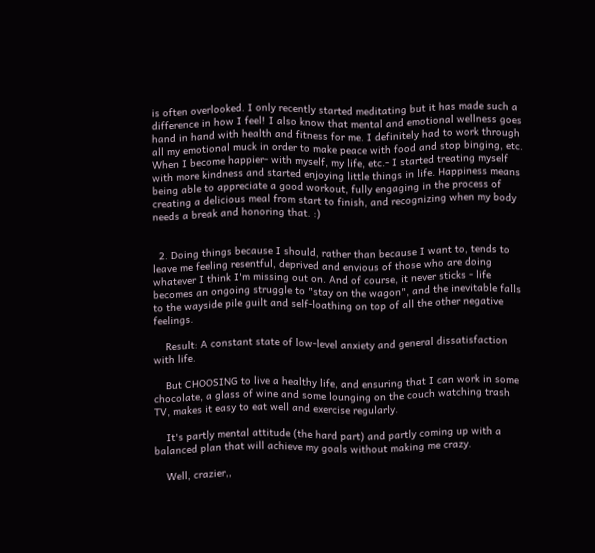is often overlooked. I only recently started meditating but it has made such a difference in how I feel! I also know that mental and emotional wellness goes hand in hand with health and fitness for me. I definitely had to work through all my emotional muck in order to make peace with food and stop binging, etc. When I become happier- with myself, my life, etc.- I started treating myself with more kindness and started enjoying little things in life. Happiness means being able to appreciate a good workout, fully engaging in the process of creating a delicious meal from start to finish, and recognizing when my body needs a break and honoring that. :)


  2. Doing things because I should, rather than because I want to, tends to leave me feeling resentful, deprived and envious of those who are doing whatever I think I'm missing out on. And of course, it never sticks - life becomes an ongoing struggle to "stay on the wagon", and the inevitable falls to the wayside pile guilt and self-loathing on top of all the other negative feelings.

    Result: A constant state of low-level anxiety and general dissatisfaction with life.

    But CHOOSING to live a healthy life, and ensuring that I can work in some chocolate, a glass of wine and some lounging on the couch watching trash TV, makes it easy to eat well and exercise regularly.

    It's partly mental attitude (the hard part) and partly coming up with a balanced plan that will achieve my goals without making me crazy.

    Well, crazier,,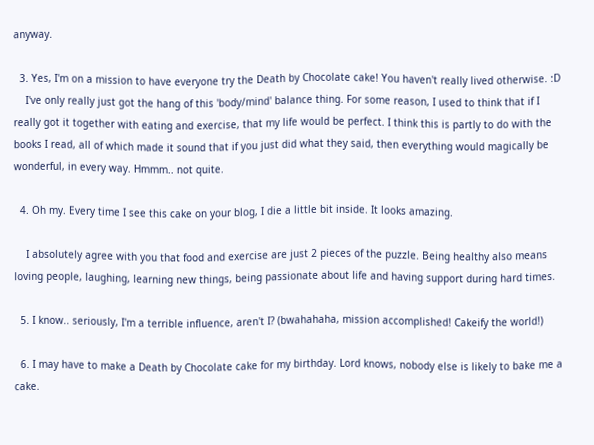anyway.

  3. Yes, I'm on a mission to have everyone try the Death by Chocolate cake! You haven't really lived otherwise. :D
    I've only really just got the hang of this 'body/mind' balance thing. For some reason, I used to think that if I really got it together with eating and exercise, that my life would be perfect. I think this is partly to do with the books I read, all of which made it sound that if you just did what they said, then everything would magically be wonderful, in every way. Hmmm.. not quite.

  4. Oh my. Every time I see this cake on your blog, I die a little bit inside. It looks amazing.

    I absolutely agree with you that food and exercise are just 2 pieces of the puzzle. Being healthy also means loving people, laughing, learning new things, being passionate about life and having support during hard times.

  5. I know.. seriously, I'm a terrible influence, aren't I? (bwahahaha, mission accomplished! Cakeify the world!)

  6. I may have to make a Death by Chocolate cake for my birthday. Lord knows, nobody else is likely to bake me a cake.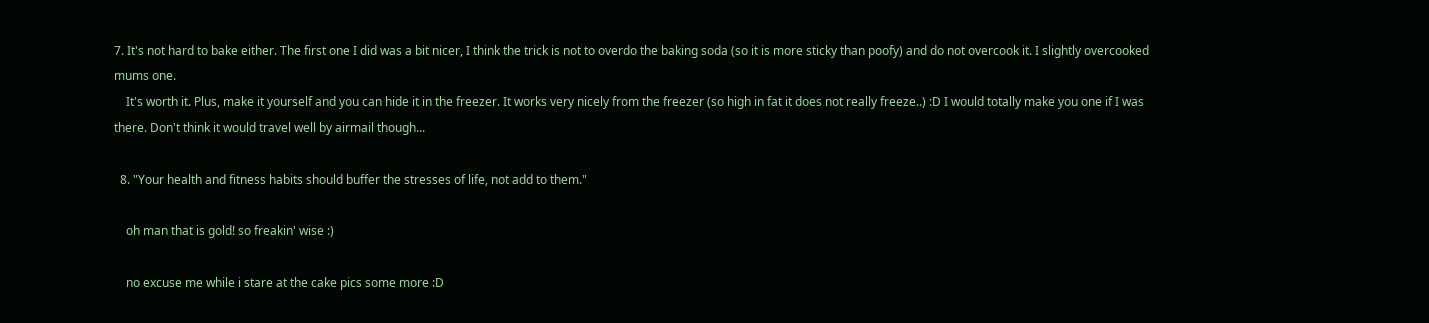7. It's not hard to bake either. The first one I did was a bit nicer, I think the trick is not to overdo the baking soda (so it is more sticky than poofy) and do not overcook it. I slightly overcooked mums one.
    It's worth it. Plus, make it yourself and you can hide it in the freezer. It works very nicely from the freezer (so high in fat it does not really freeze..) :D I would totally make you one if I was there. Don't think it would travel well by airmail though...

  8. "Your health and fitness habits should buffer the stresses of life, not add to them."

    oh man that is gold! so freakin' wise :)

    no excuse me while i stare at the cake pics some more :D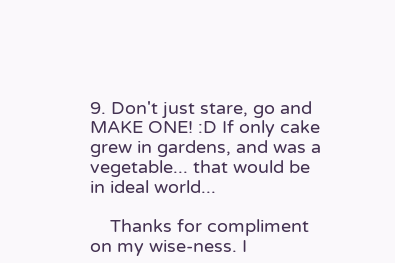9. Don't just stare, go and MAKE ONE! :D If only cake grew in gardens, and was a vegetable... that would be in ideal world...

    Thanks for compliment on my wise-ness. I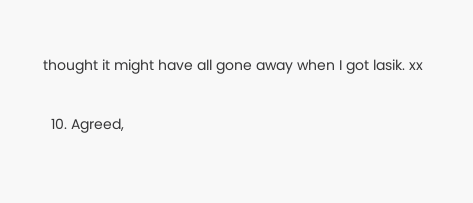thought it might have all gone away when I got lasik. xx

  10. Agreed,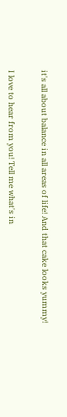it's all about balance in all areas of life! And that cake looks yummy!


I love to hear from you! Tell me what's in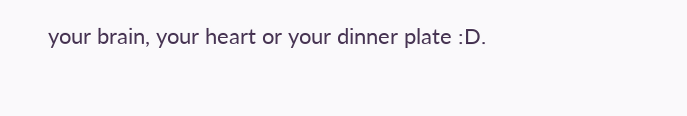your brain, your heart or your dinner plate :D.